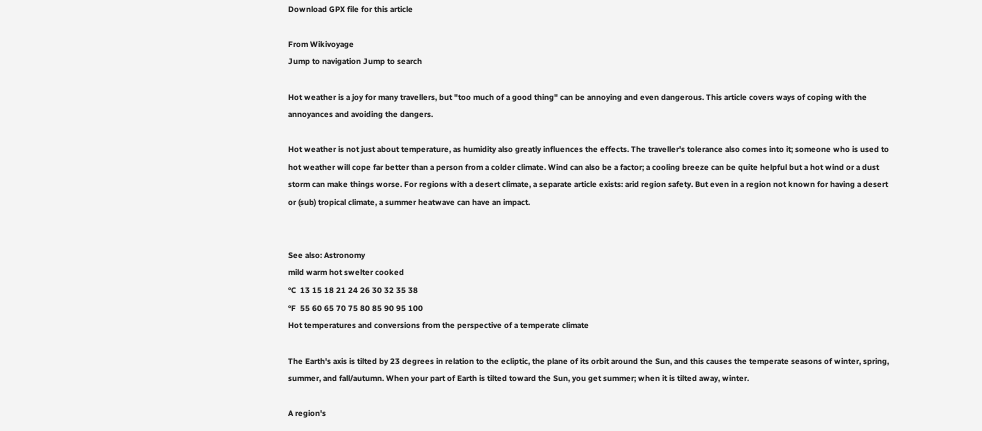Download GPX file for this article

From Wikivoyage
Jump to navigation Jump to search

Hot weather is a joy for many travellers, but "too much of a good thing" can be annoying and even dangerous. This article covers ways of coping with the annoyances and avoiding the dangers.

Hot weather is not just about temperature, as humidity also greatly influences the effects. The traveller's tolerance also comes into it; someone who is used to hot weather will cope far better than a person from a colder climate. Wind can also be a factor; a cooling breeze can be quite helpful but a hot wind or a dust storm can make things worse. For regions with a desert climate, a separate article exists: arid region safety. But even in a region not known for having a desert or (sub) tropical climate, a summer heatwave can have an impact.


See also: Astronomy
mild warm hot swelter cooked
°C  13 15 18 21 24 26 30 32 35 38
°F  55 60 65 70 75 80 85 90 95 100
Hot temperatures and conversions from the perspective of a temperate climate

The Earth's axis is tilted by 23 degrees in relation to the ecliptic, the plane of its orbit around the Sun, and this causes the temperate seasons of winter, spring, summer, and fall/autumn. When your part of Earth is tilted toward the Sun, you get summer; when it is tilted away, winter.

A region's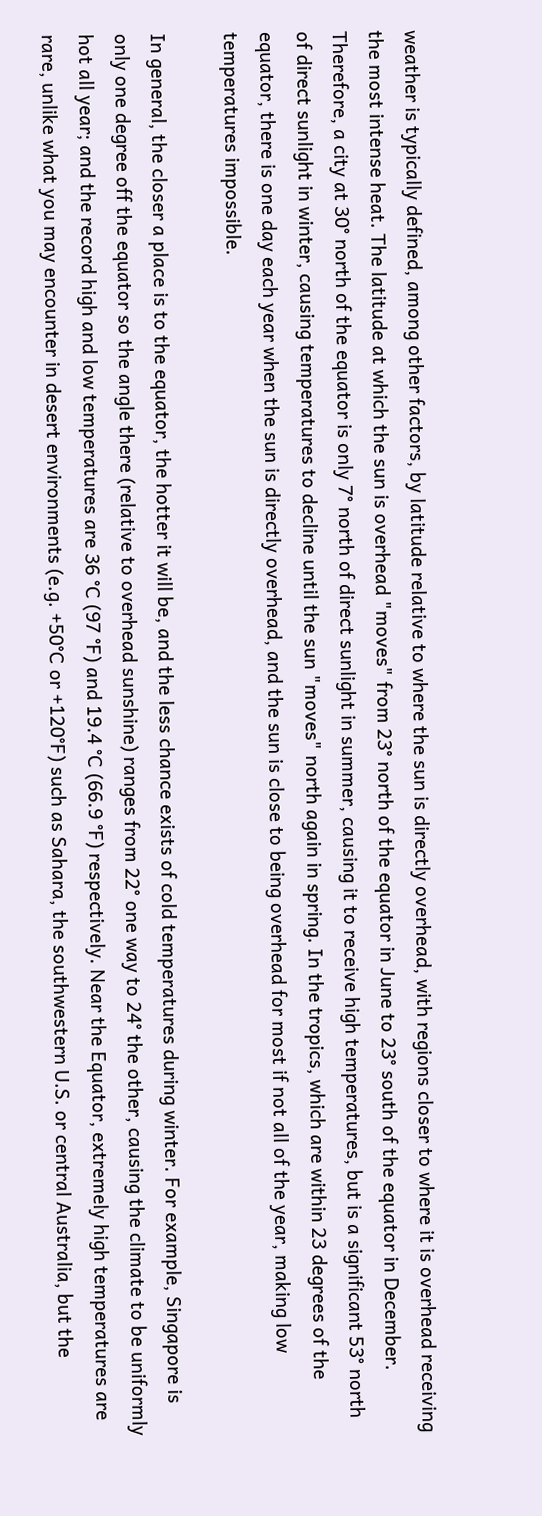weather is typically defined, among other factors, by latitude relative to where the sun is directly overhead, with regions closer to where it is overhead receiving the most intense heat. The latitude at which the sun is overhead "moves" from 23° north of the equator in June to 23° south of the equator in December. Therefore, a city at 30° north of the equator is only 7° north of direct sunlight in summer, causing it to receive high temperatures, but is a significant 53° north of direct sunlight in winter, causing temperatures to decline until the sun "moves" north again in spring. In the tropics, which are within 23 degrees of the equator, there is one day each year when the sun is directly overhead, and the sun is close to being overhead for most if not all of the year, making low temperatures impossible.

In general, the closer a place is to the equator, the hotter it will be, and the less chance exists of cold temperatures during winter. For example, Singapore is only one degree off the equator so the angle there (relative to overhead sunshine) ranges from 22° one way to 24° the other, causing the climate to be uniformly hot all year; and the record high and low temperatures are 36 °C (97 °F) and 19.4 °C (66.9 °F) respectively. Near the Equator, extremely high temperatures are rare, unlike what you may encounter in desert environments (e.g. +50°C or +120°F) such as Sahara, the southwestern U.S. or central Australia, but the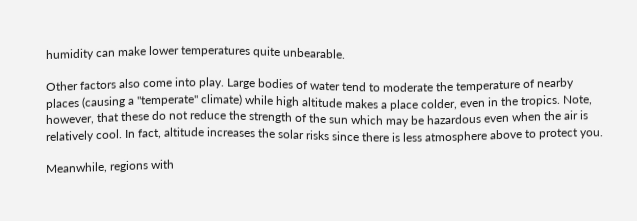humidity can make lower temperatures quite unbearable.

Other factors also come into play. Large bodies of water tend to moderate the temperature of nearby places (causing a "temperate" climate) while high altitude makes a place colder, even in the tropics. Note, however, that these do not reduce the strength of the sun which may be hazardous even when the air is relatively cool. In fact, altitude increases the solar risks since there is less atmosphere above to protect you.

Meanwhile, regions with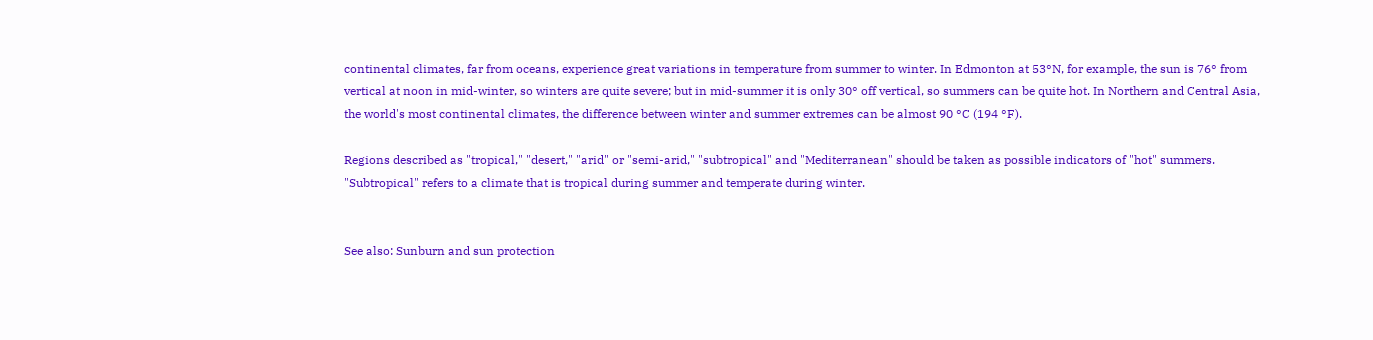continental climates, far from oceans, experience great variations in temperature from summer to winter. In Edmonton at 53°N, for example, the sun is 76° from vertical at noon in mid-winter, so winters are quite severe; but in mid-summer it is only 30° off vertical, so summers can be quite hot. In Northern and Central Asia, the world's most continental climates, the difference between winter and summer extremes can be almost 90 °C (194 °F).

Regions described as "tropical," "desert," "arid" or "semi-arid," "subtropical" and "Mediterranean" should be taken as possible indicators of "hot" summers. "Subtropical" refers to a climate that is tropical during summer and temperate during winter.


See also: Sunburn and sun protection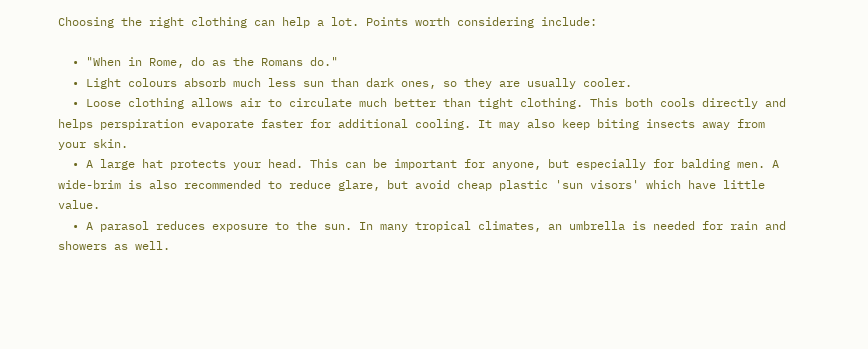Choosing the right clothing can help a lot. Points worth considering include:

  • "When in Rome, do as the Romans do."
  • Light colours absorb much less sun than dark ones, so they are usually cooler.
  • Loose clothing allows air to circulate much better than tight clothing. This both cools directly and helps perspiration evaporate faster for additional cooling. It may also keep biting insects away from your skin.
  • A large hat protects your head. This can be important for anyone, but especially for balding men. A wide-brim is also recommended to reduce glare, but avoid cheap plastic 'sun visors' which have little value.
  • A parasol reduces exposure to the sun. In many tropical climates, an umbrella is needed for rain and showers as well.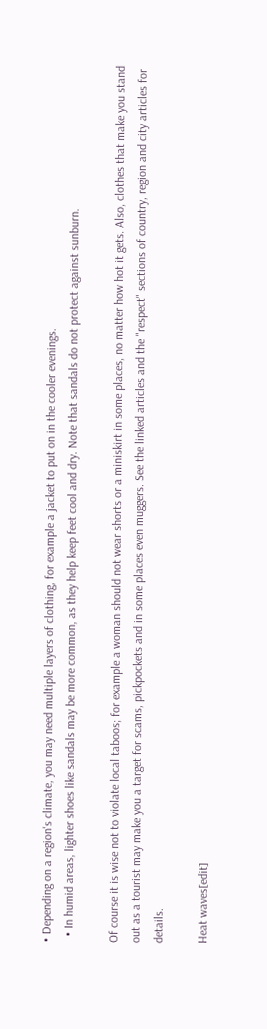• Depending on a region's climate, you may need multiple layers of clothing, for example a jacket to put on in the cooler evenings.
  • In humid areas, lighter shoes like sandals may be more common, as they help keep feet cool and dry. Note that sandals do not protect against sunburn.

Of course it is wise not to violate local taboos; for example a woman should not wear shorts or a miniskirt in some places, no matter how hot it gets. Also, clothes that make you stand out as a tourist may make you a target for scams, pickpockets and in some places even muggers. See the linked articles and the "respect" sections of country, region and city articles for details.

Heat waves[edit]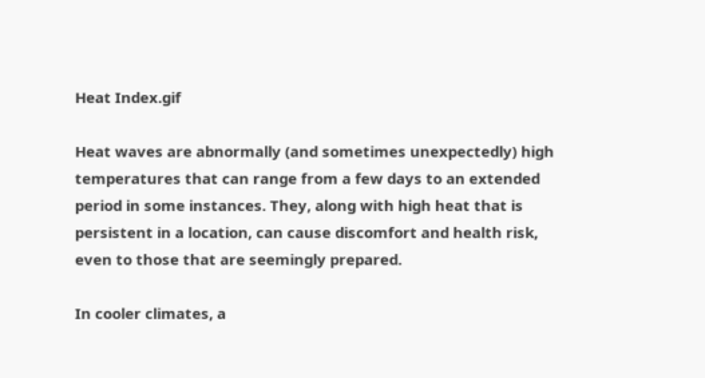Heat Index.gif

Heat waves are abnormally (and sometimes unexpectedly) high temperatures that can range from a few days to an extended period in some instances. They, along with high heat that is persistent in a location, can cause discomfort and health risk, even to those that are seemingly prepared.

In cooler climates, a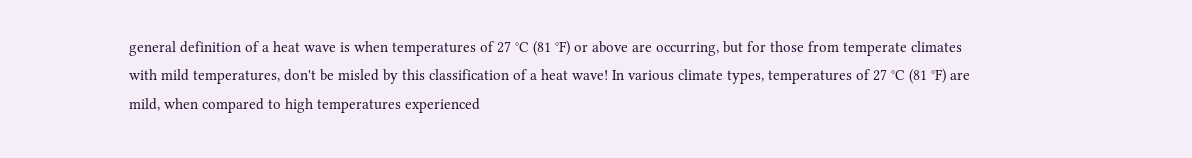general definition of a heat wave is when temperatures of 27 °C (81 °F) or above are occurring, but for those from temperate climates with mild temperatures, don't be misled by this classification of a heat wave! In various climate types, temperatures of 27 °C (81 °F) are mild, when compared to high temperatures experienced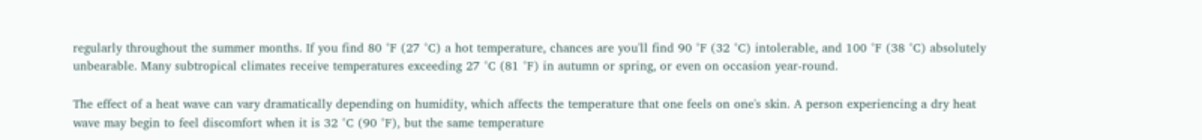regularly throughout the summer months. If you find 80 °F (27 °C) a hot temperature, chances are you'll find 90 °F (32 °C) intolerable, and 100 °F (38 °C) absolutely unbearable. Many subtropical climates receive temperatures exceeding 27 °C (81 °F) in autumn or spring, or even on occasion year-round.

The effect of a heat wave can vary dramatically depending on humidity, which affects the temperature that one feels on one's skin. A person experiencing a dry heat wave may begin to feel discomfort when it is 32 °C (90 °F), but the same temperature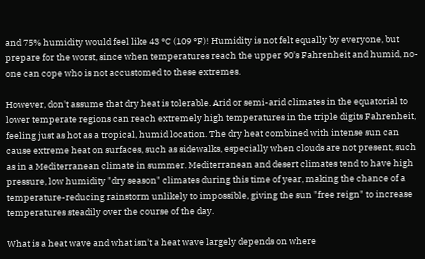and 75% humidity would feel like 43 °C (109 °F)! Humidity is not felt equally by everyone, but prepare for the worst, since when temperatures reach the upper 90's Fahrenheit and humid, no-one can cope who is not accustomed to these extremes.

However, don't assume that dry heat is tolerable. Arid or semi-arid climates in the equatorial to lower temperate regions can reach extremely high temperatures in the triple digits Fahrenheit, feeling just as hot as a tropical, humid location. The dry heat combined with intense sun can cause extreme heat on surfaces, such as sidewalks, especially when clouds are not present, such as in a Mediterranean climate in summer. Mediterranean and desert climates tend to have high pressure, low humidity "dry season" climates during this time of year, making the chance of a temperature-reducing rainstorm unlikely to impossible, giving the sun "free reign" to increase temperatures steadily over the course of the day.

What is a heat wave and what isn't a heat wave largely depends on where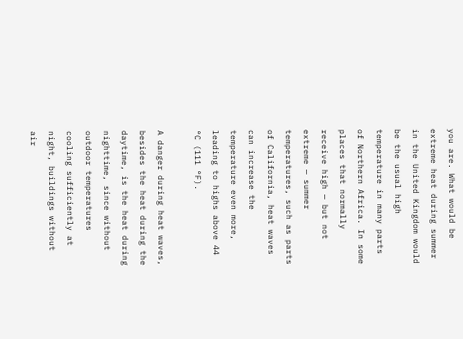you are. What would be extreme heat during summer in the United Kingdom would be the usual high temperature in many parts of Northern Africa. In some places that normally receive high — but not extreme — summer temperatures, such as parts of California, heat waves can increase the temperature even more, leading to highs above 44 °C (111 °F).

A danger during heat waves, besides the heat during the daytime, is the heat during nighttime, since without outdoor temperatures cooling sufficiently at night, buildings without air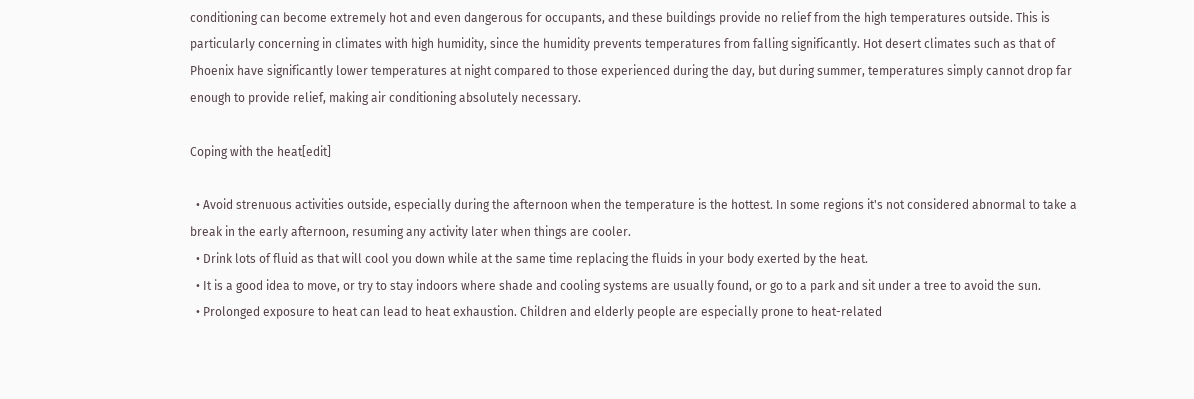conditioning can become extremely hot and even dangerous for occupants, and these buildings provide no relief from the high temperatures outside. This is particularly concerning in climates with high humidity, since the humidity prevents temperatures from falling significantly. Hot desert climates such as that of Phoenix have significantly lower temperatures at night compared to those experienced during the day, but during summer, temperatures simply cannot drop far enough to provide relief, making air conditioning absolutely necessary.

Coping with the heat[edit]

  • Avoid strenuous activities outside, especially during the afternoon when the temperature is the hottest. In some regions it's not considered abnormal to take a break in the early afternoon, resuming any activity later when things are cooler.
  • Drink lots of fluid as that will cool you down while at the same time replacing the fluids in your body exerted by the heat.
  • It is a good idea to move, or try to stay indoors where shade and cooling systems are usually found, or go to a park and sit under a tree to avoid the sun.
  • Prolonged exposure to heat can lead to heat exhaustion. Children and elderly people are especially prone to heat-related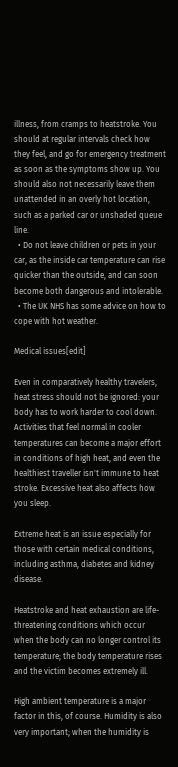illness, from cramps to heatstroke. You should at regular intervals check how they feel, and go for emergency treatment as soon as the symptoms show up. You should also not necessarily leave them unattended in an overly hot location, such as a parked car or unshaded queue line.
  • Do not leave children or pets in your car, as the inside car temperature can rise quicker than the outside, and can soon become both dangerous and intolerable.
  • The UK NHS has some advice on how to cope with hot weather.

Medical issues[edit]

Even in comparatively healthy travelers, heat stress should not be ignored: your body has to work harder to cool down. Activities that feel normal in cooler temperatures can become a major effort in conditions of high heat, and even the healthiest traveller isn't immune to heat stroke. Excessive heat also affects how you sleep.

Extreme heat is an issue especially for those with certain medical conditions, including asthma, diabetes and kidney disease.

Heatstroke and heat exhaustion are life-threatening conditions which occur when the body can no longer control its temperature; the body temperature rises and the victim becomes extremely ill.

High ambient temperature is a major factor in this, of course. Humidity is also very important; when the humidity is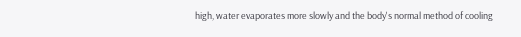high, water evaporates more slowly and the body's normal method of cooling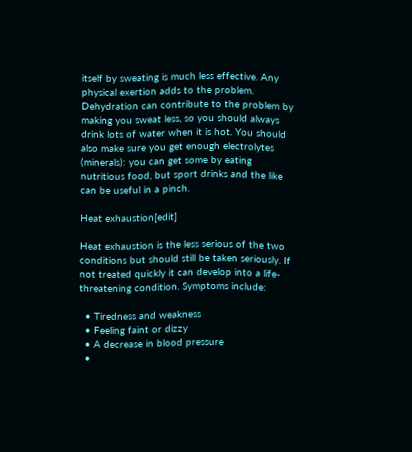itself by sweating is much less effective. Any physical exertion adds to the problem. Dehydration can contribute to the problem by making you sweat less, so you should always drink lots of water when it is hot. You should also make sure you get enough electrolytes (minerals): you can get some by eating nutritious food, but sport drinks and the like can be useful in a pinch.

Heat exhaustion[edit]

Heat exhaustion is the less serious of the two conditions but should still be taken seriously. If not treated quickly it can develop into a life-threatening condition. Symptoms include:

  • Tiredness and weakness
  • Feeling faint or dizzy
  • A decrease in blood pressure
  •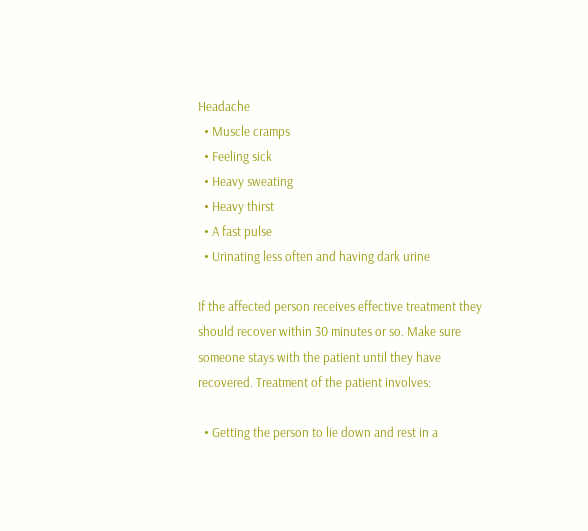Headache
  • Muscle cramps
  • Feeling sick
  • Heavy sweating
  • Heavy thirst
  • A fast pulse
  • Urinating less often and having dark urine

If the affected person receives effective treatment they should recover within 30 minutes or so. Make sure someone stays with the patient until they have recovered. Treatment of the patient involves:

  • Getting the person to lie down and rest in a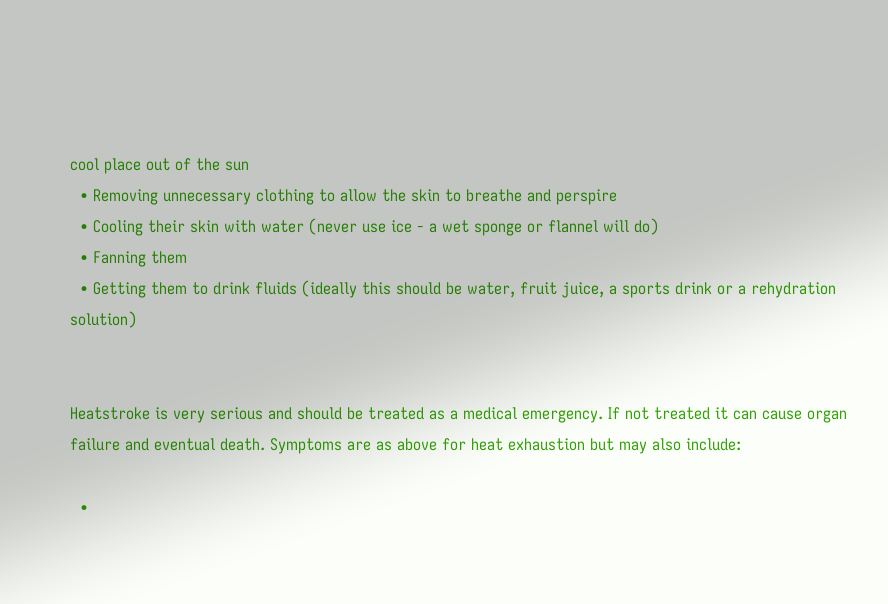cool place out of the sun
  • Removing unnecessary clothing to allow the skin to breathe and perspire
  • Cooling their skin with water (never use ice - a wet sponge or flannel will do)
  • Fanning them
  • Getting them to drink fluids (ideally this should be water, fruit juice, a sports drink or a rehydration solution)


Heatstroke is very serious and should be treated as a medical emergency. If not treated it can cause organ failure and eventual death. Symptoms are as above for heat exhaustion but may also include:

  •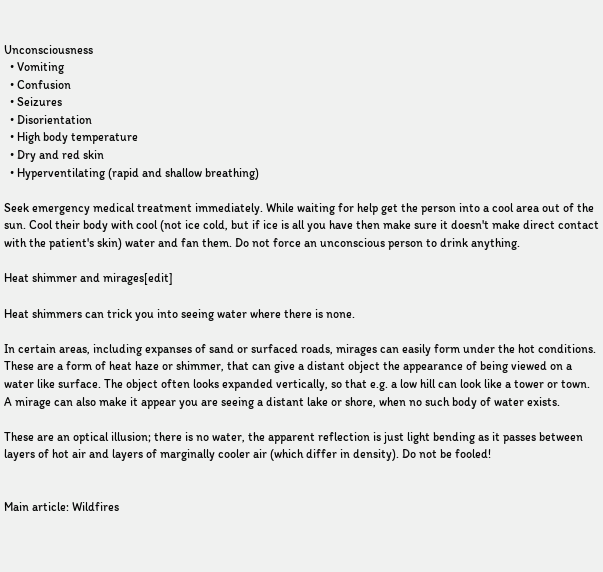Unconsciousness
  • Vomiting
  • Confusion
  • Seizures
  • Disorientation
  • High body temperature
  • Dry and red skin
  • Hyperventilating (rapid and shallow breathing)

Seek emergency medical treatment immediately. While waiting for help get the person into a cool area out of the sun. Cool their body with cool (not ice cold, but if ice is all you have then make sure it doesn't make direct contact with the patient's skin) water and fan them. Do not force an unconscious person to drink anything.

Heat shimmer and mirages[edit]

Heat shimmers can trick you into seeing water where there is none.

In certain areas, including expanses of sand or surfaced roads, mirages can easily form under the hot conditions. These are a form of heat haze or shimmer, that can give a distant object the appearance of being viewed on a water like surface. The object often looks expanded vertically, so that e.g. a low hill can look like a tower or town. A mirage can also make it appear you are seeing a distant lake or shore, when no such body of water exists.

These are an optical illusion; there is no water, the apparent reflection is just light bending as it passes between layers of hot air and layers of marginally cooler air (which differ in density). Do not be fooled!


Main article: Wildfires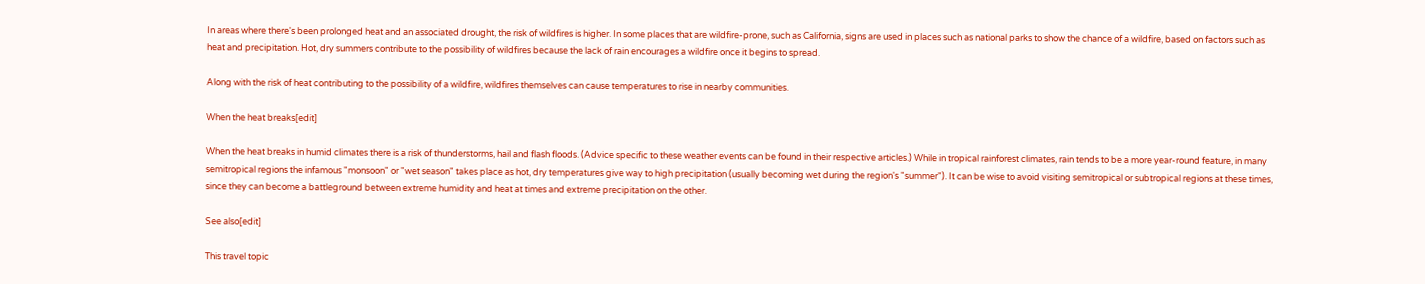In areas where there's been prolonged heat and an associated drought, the risk of wildfires is higher. In some places that are wildfire-prone, such as California, signs are used in places such as national parks to show the chance of a wildfire, based on factors such as heat and precipitation. Hot, dry summers contribute to the possibility of wildfires because the lack of rain encourages a wildfire once it begins to spread.

Along with the risk of heat contributing to the possibility of a wildfire, wildfires themselves can cause temperatures to rise in nearby communities.

When the heat breaks[edit]

When the heat breaks in humid climates there is a risk of thunderstorms, hail and flash floods. (Advice specific to these weather events can be found in their respective articles.) While in tropical rainforest climates, rain tends to be a more year-round feature, in many semitropical regions the infamous "monsoon" or "wet season" takes place as hot, dry temperatures give way to high precipitation (usually becoming wet during the region's "summer"). It can be wise to avoid visiting semitropical or subtropical regions at these times, since they can become a battleground between extreme humidity and heat at times and extreme precipitation on the other.

See also[edit]

This travel topic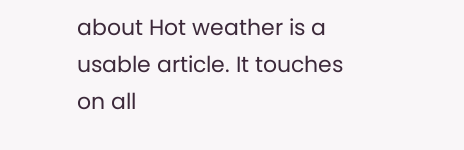about Hot weather is a usable article. It touches on all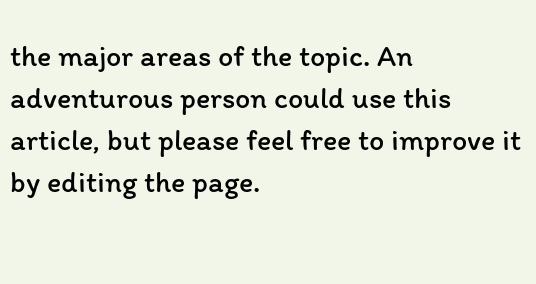the major areas of the topic. An adventurous person could use this article, but please feel free to improve it by editing the page.